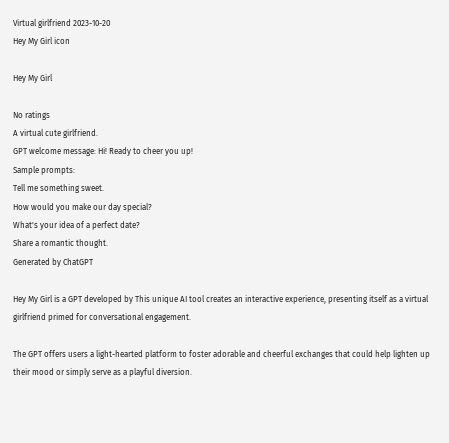Virtual girlfriend 2023-10-20
Hey My Girl icon

Hey My Girl

No ratings
A virtual cute girlfriend.
GPT welcome message: Hi! Ready to cheer you up!
Sample prompts:
Tell me something sweet.
How would you make our day special?
What's your idea of a perfect date?
Share a romantic thought.
Generated by ChatGPT

Hey My Girl is a GPT developed by This unique AI tool creates an interactive experience, presenting itself as a virtual girlfriend primed for conversational engagement.

The GPT offers users a light-hearted platform to foster adorable and cheerful exchanges that could help lighten up their mood or simply serve as a playful diversion.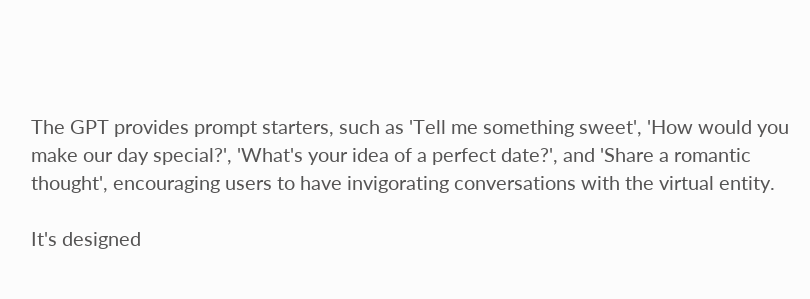The GPT provides prompt starters, such as 'Tell me something sweet', 'How would you make our day special?', 'What's your idea of a perfect date?', and 'Share a romantic thought', encouraging users to have invigorating conversations with the virtual entity.

It's designed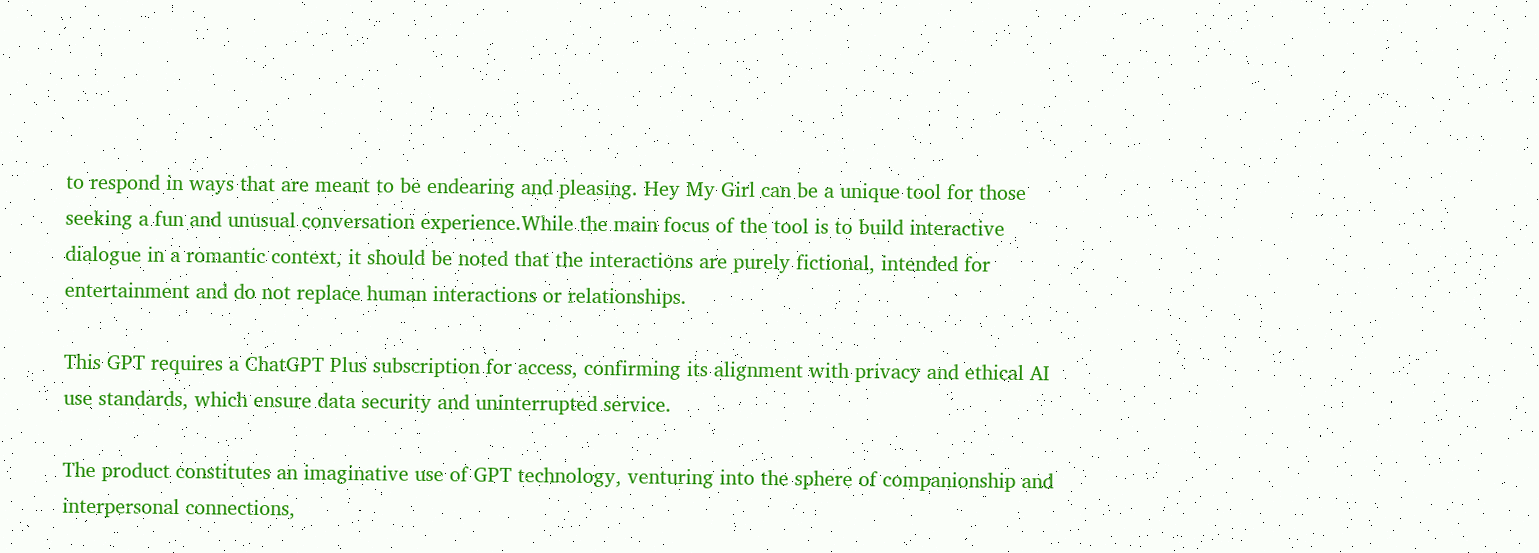to respond in ways that are meant to be endearing and pleasing. Hey My Girl can be a unique tool for those seeking a fun and unusual conversation experience.While the main focus of the tool is to build interactive dialogue in a romantic context, it should be noted that the interactions are purely fictional, intended for entertainment and do not replace human interactions or relationships.

This GPT requires a ChatGPT Plus subscription for access, confirming its alignment with privacy and ethical AI use standards, which ensure data security and uninterrupted service.

The product constitutes an imaginative use of GPT technology, venturing into the sphere of companionship and interpersonal connections,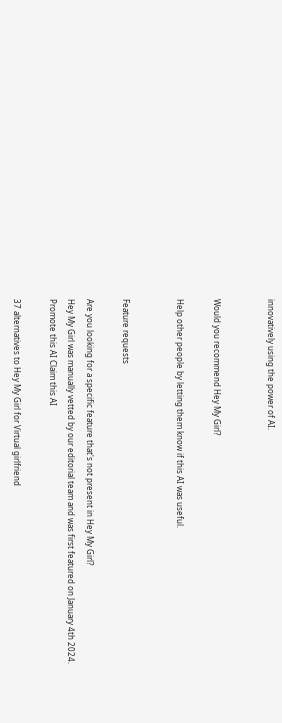innovatively using the power of AI.


Would you recommend Hey My Girl?

Help other people by letting them know if this AI was useful.


Feature requests

Are you looking for a specific feature that's not present in Hey My Girl?
Hey My Girl was manually vetted by our editorial team and was first featured on January 4th 2024.
Promote this AI Claim this AI

37 alternatives to Hey My Girl for Virtual girlfriend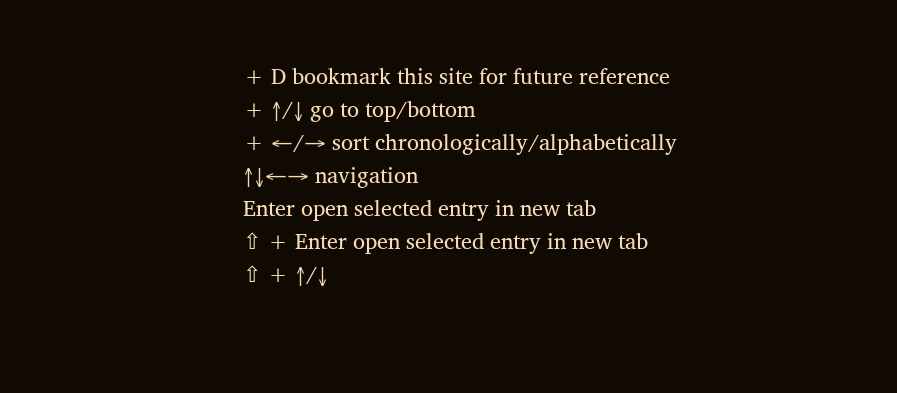+ D bookmark this site for future reference
+ ↑/↓ go to top/bottom
+ ←/→ sort chronologically/alphabetically
↑↓←→ navigation
Enter open selected entry in new tab
⇧ + Enter open selected entry in new tab
⇧ + ↑/↓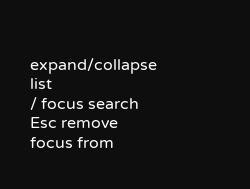expand/collapse list
/ focus search
Esc remove focus from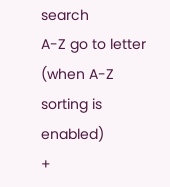search
A-Z go to letter (when A-Z sorting is enabled)
+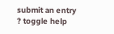submit an entry
? toggle help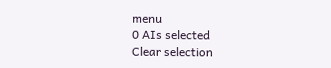menu
0 AIs selected
Clear selection